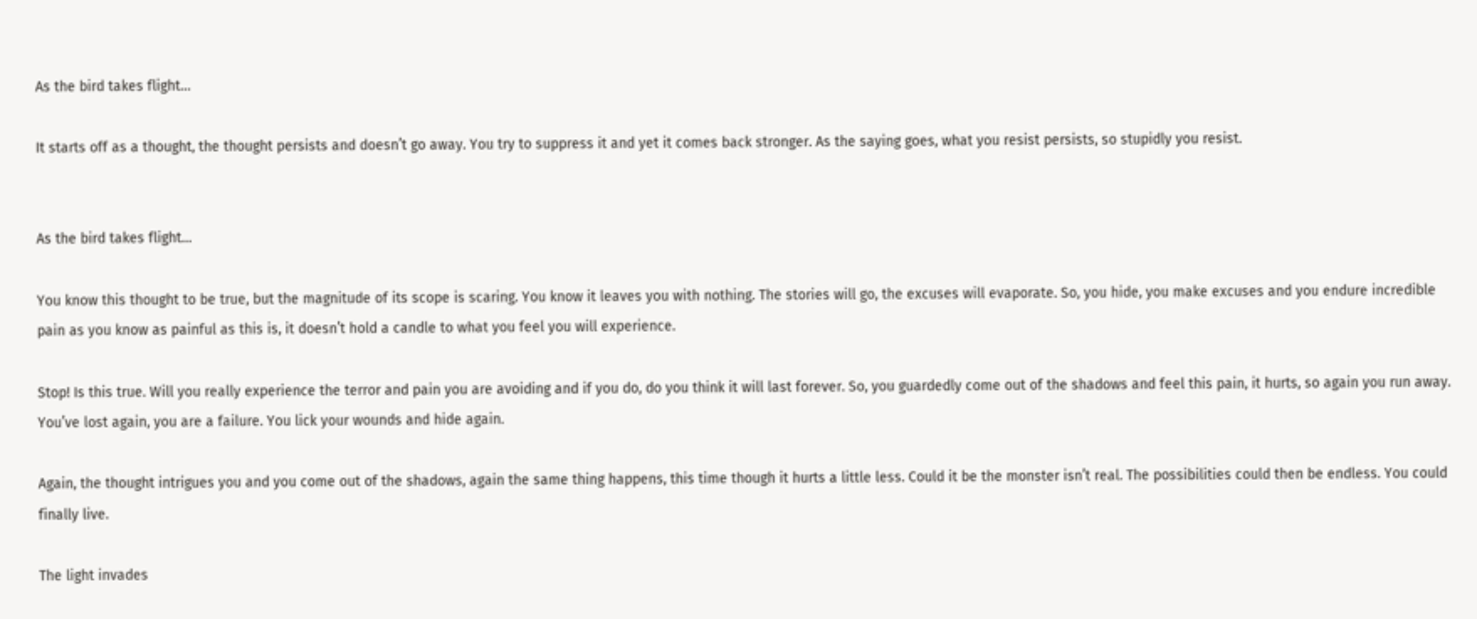As the bird takes flight…

It starts off as a thought, the thought persists and doesn’t go away. You try to suppress it and yet it comes back stronger. As the saying goes, what you resist persists, so stupidly you resist.


As the bird takes flight…

You know this thought to be true, but the magnitude of its scope is scaring. You know it leaves you with nothing. The stories will go, the excuses will evaporate. So, you hide, you make excuses and you endure incredible pain as you know as painful as this is, it doesn’t hold a candle to what you feel you will experience.

Stop! Is this true. Will you really experience the terror and pain you are avoiding and if you do, do you think it will last forever. So, you guardedly come out of the shadows and feel this pain, it hurts, so again you run away. You’ve lost again, you are a failure. You lick your wounds and hide again.

Again, the thought intrigues you and you come out of the shadows, again the same thing happens, this time though it hurts a little less. Could it be the monster isn’t real. The possibilities could then be endless. You could finally live.

The light invades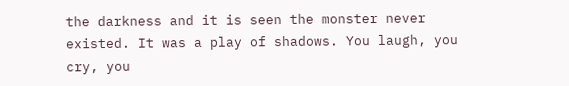the darkness and it is seen the monster never existed. It was a play of shadows. You laugh, you cry, you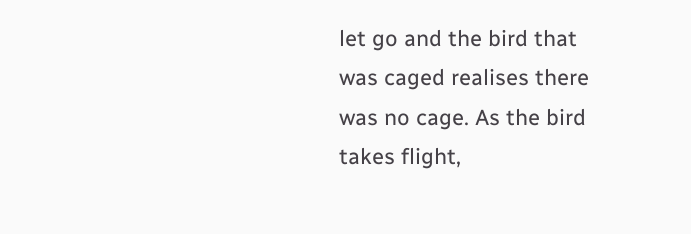let go and the bird that was caged realises there was no cage. As the bird takes flight,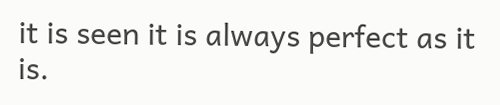it is seen it is always perfect as it is.